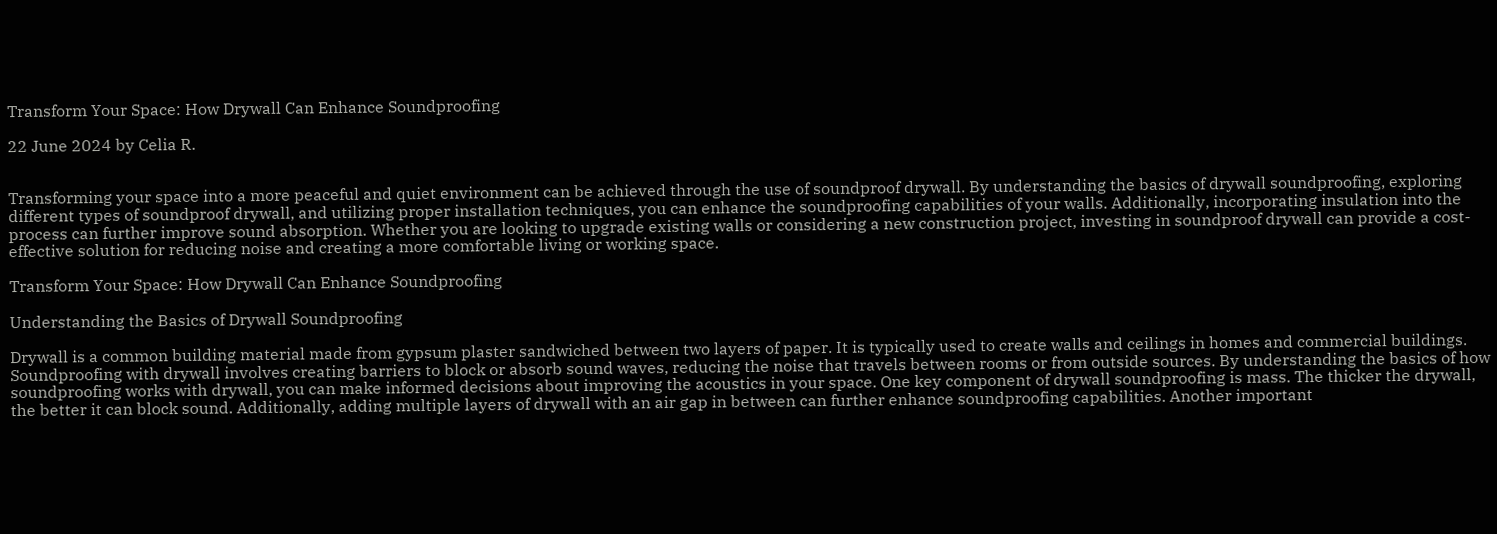Transform Your Space: How Drywall Can Enhance Soundproofing

22 June 2024 by Celia R.


Transforming your space into a more peaceful and quiet environment can be achieved through the use of soundproof drywall. By understanding the basics of drywall soundproofing, exploring different types of soundproof drywall, and utilizing proper installation techniques, you can enhance the soundproofing capabilities of your walls. Additionally, incorporating insulation into the process can further improve sound absorption. Whether you are looking to upgrade existing walls or considering a new construction project, investing in soundproof drywall can provide a cost-effective solution for reducing noise and creating a more comfortable living or working space.

Transform Your Space: How Drywall Can Enhance Soundproofing

Understanding the Basics of Drywall Soundproofing

Drywall is a common building material made from gypsum plaster sandwiched between two layers of paper. It is typically used to create walls and ceilings in homes and commercial buildings. Soundproofing with drywall involves creating barriers to block or absorb sound waves, reducing the noise that travels between rooms or from outside sources. By understanding the basics of how soundproofing works with drywall, you can make informed decisions about improving the acoustics in your space. One key component of drywall soundproofing is mass. The thicker the drywall, the better it can block sound. Additionally, adding multiple layers of drywall with an air gap in between can further enhance soundproofing capabilities. Another important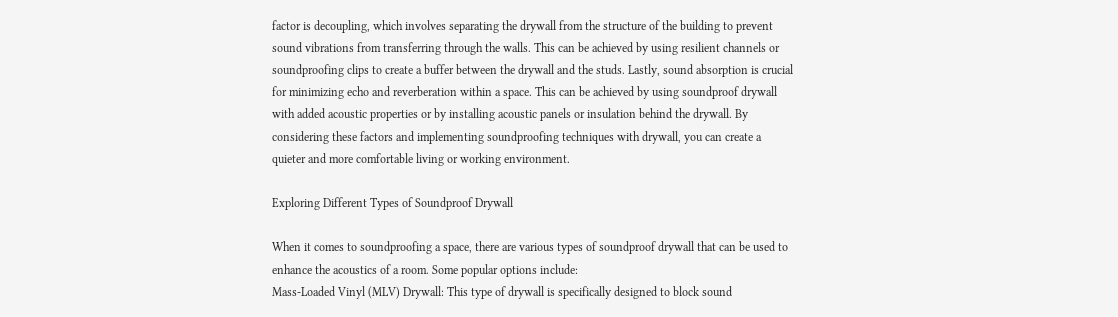factor is decoupling, which involves separating the drywall from the structure of the building to prevent sound vibrations from transferring through the walls. This can be achieved by using resilient channels or soundproofing clips to create a buffer between the drywall and the studs. Lastly, sound absorption is crucial for minimizing echo and reverberation within a space. This can be achieved by using soundproof drywall with added acoustic properties or by installing acoustic panels or insulation behind the drywall. By considering these factors and implementing soundproofing techniques with drywall, you can create a quieter and more comfortable living or working environment.

Exploring Different Types of Soundproof Drywall

When it comes to soundproofing a space, there are various types of soundproof drywall that can be used to enhance the acoustics of a room. Some popular options include:
Mass-Loaded Vinyl (MLV) Drywall: This type of drywall is specifically designed to block sound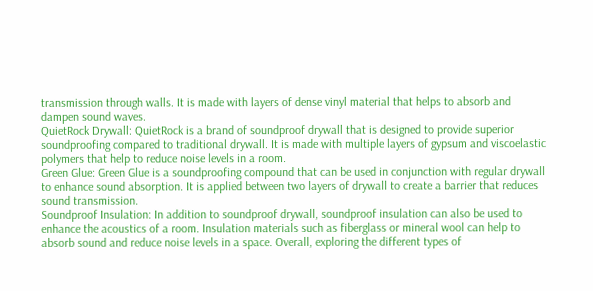transmission through walls. It is made with layers of dense vinyl material that helps to absorb and dampen sound waves.
QuietRock Drywall: QuietRock is a brand of soundproof drywall that is designed to provide superior soundproofing compared to traditional drywall. It is made with multiple layers of gypsum and viscoelastic polymers that help to reduce noise levels in a room.
Green Glue: Green Glue is a soundproofing compound that can be used in conjunction with regular drywall to enhance sound absorption. It is applied between two layers of drywall to create a barrier that reduces sound transmission.
Soundproof Insulation: In addition to soundproof drywall, soundproof insulation can also be used to enhance the acoustics of a room. Insulation materials such as fiberglass or mineral wool can help to absorb sound and reduce noise levels in a space. Overall, exploring the different types of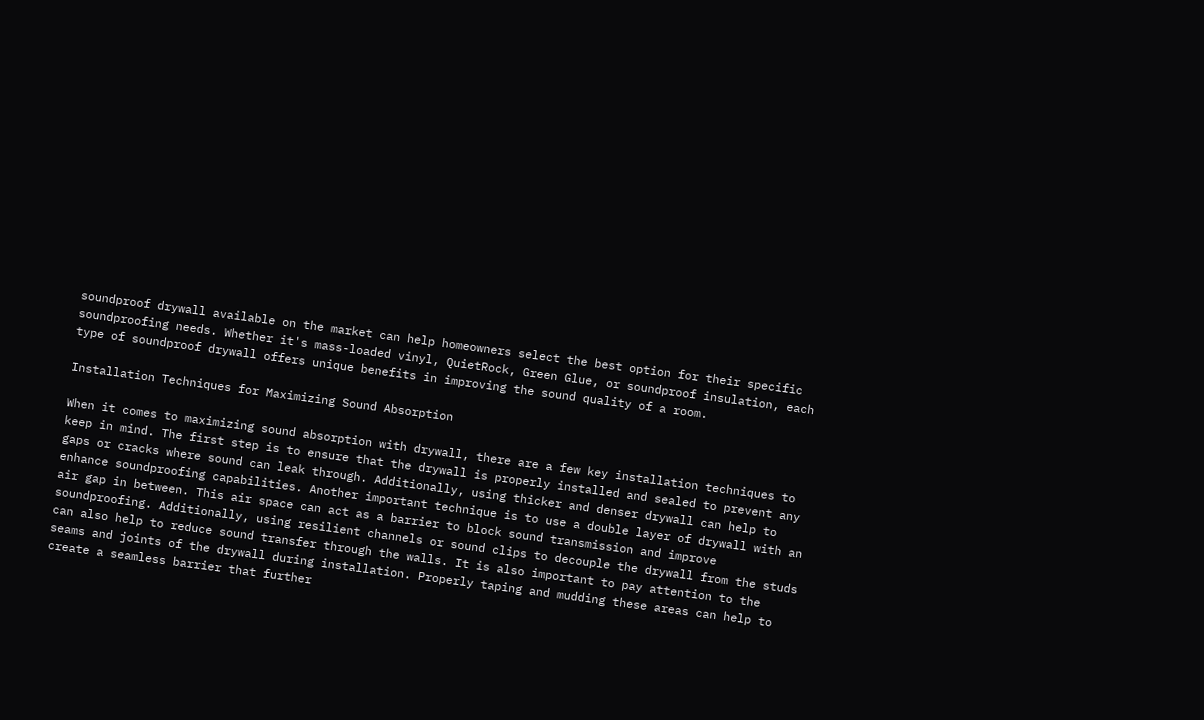soundproof drywall available on the market can help homeowners select the best option for their specific soundproofing needs. Whether it's mass-loaded vinyl, QuietRock, Green Glue, or soundproof insulation, each type of soundproof drywall offers unique benefits in improving the sound quality of a room.

Installation Techniques for Maximizing Sound Absorption

When it comes to maximizing sound absorption with drywall, there are a few key installation techniques to keep in mind. The first step is to ensure that the drywall is properly installed and sealed to prevent any gaps or cracks where sound can leak through. Additionally, using thicker and denser drywall can help to enhance soundproofing capabilities. Another important technique is to use a double layer of drywall with an air gap in between. This air space can act as a barrier to block sound transmission and improve soundproofing. Additionally, using resilient channels or sound clips to decouple the drywall from the studs can also help to reduce sound transfer through the walls. It is also important to pay attention to the seams and joints of the drywall during installation. Properly taping and mudding these areas can help to create a seamless barrier that further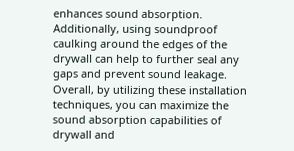enhances sound absorption. Additionally, using soundproof caulking around the edges of the drywall can help to further seal any gaps and prevent sound leakage. Overall, by utilizing these installation techniques, you can maximize the sound absorption capabilities of drywall and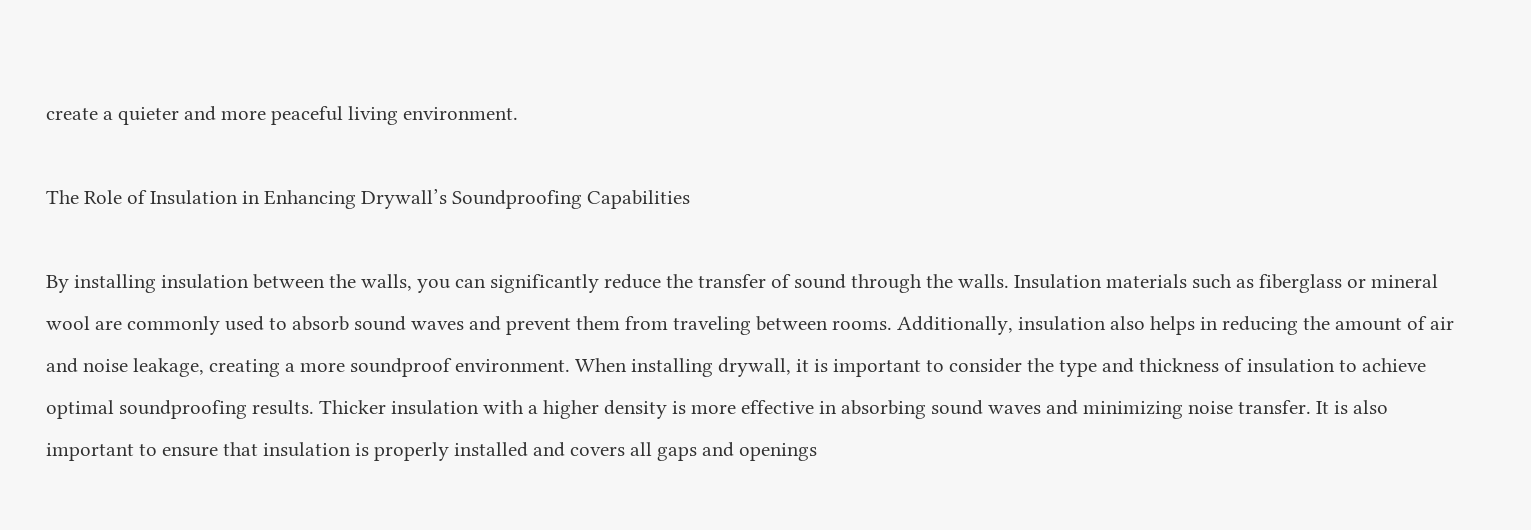create a quieter and more peaceful living environment.

The Role of Insulation in Enhancing Drywall’s Soundproofing Capabilities

By installing insulation between the walls, you can significantly reduce the transfer of sound through the walls. Insulation materials such as fiberglass or mineral wool are commonly used to absorb sound waves and prevent them from traveling between rooms. Additionally, insulation also helps in reducing the amount of air and noise leakage, creating a more soundproof environment. When installing drywall, it is important to consider the type and thickness of insulation to achieve optimal soundproofing results. Thicker insulation with a higher density is more effective in absorbing sound waves and minimizing noise transfer. It is also important to ensure that insulation is properly installed and covers all gaps and openings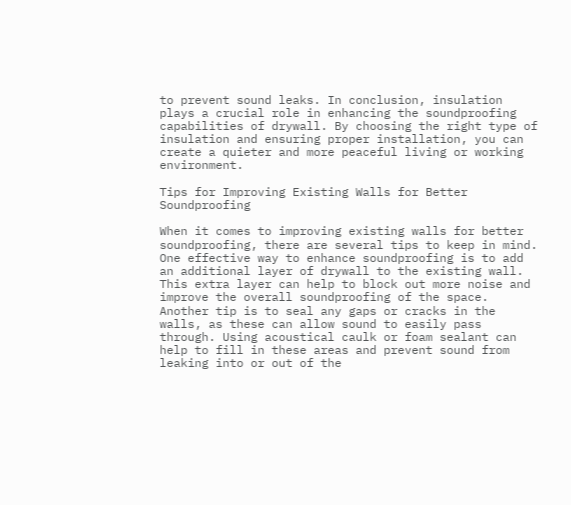to prevent sound leaks. In conclusion, insulation plays a crucial role in enhancing the soundproofing capabilities of drywall. By choosing the right type of insulation and ensuring proper installation, you can create a quieter and more peaceful living or working environment.

Tips for Improving Existing Walls for Better Soundproofing

When it comes to improving existing walls for better soundproofing, there are several tips to keep in mind. One effective way to enhance soundproofing is to add an additional layer of drywall to the existing wall. This extra layer can help to block out more noise and improve the overall soundproofing of the space. Another tip is to seal any gaps or cracks in the walls, as these can allow sound to easily pass through. Using acoustical caulk or foam sealant can help to fill in these areas and prevent sound from leaking into or out of the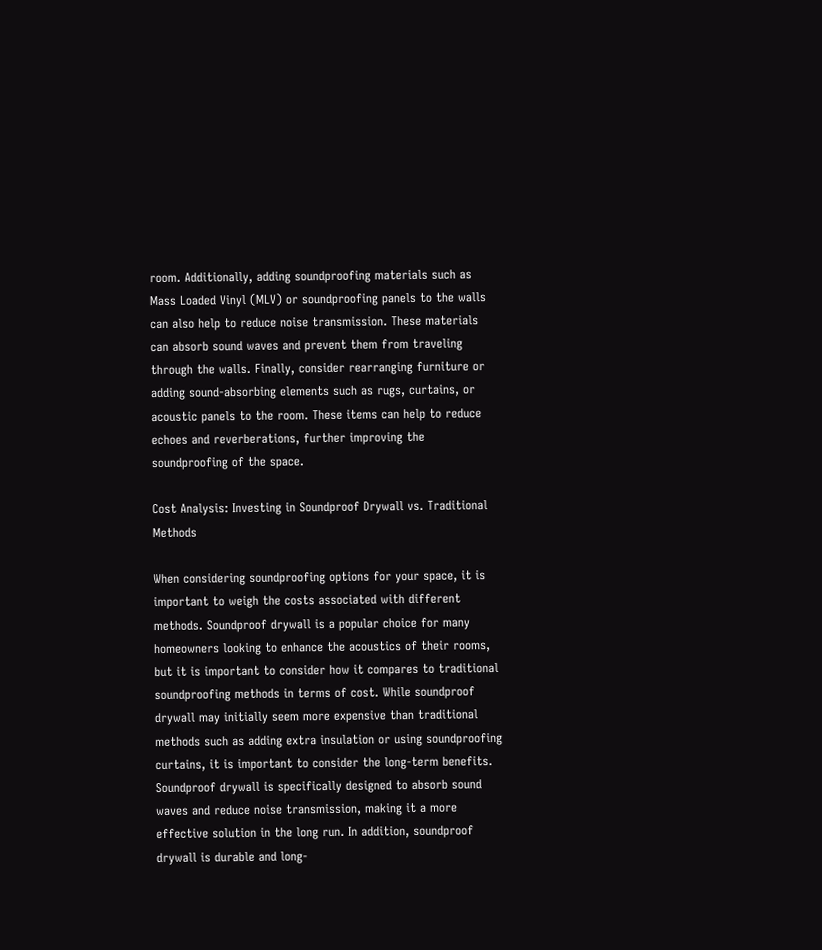room. Additionally, adding soundproofing materials such as Mass Loaded Vinyl (MLV) or soundproofing panels to the walls can also help to reduce noise transmission. These materials can absorb sound waves and prevent them from traveling through the walls. Finally, consider rearranging furniture or adding sound-absorbing elements such as rugs, curtains, or acoustic panels to the room. These items can help to reduce echoes and reverberations, further improving the soundproofing of the space.

Cost Analysis: Investing in Soundproof Drywall vs. Traditional Methods

When considering soundproofing options for your space, it is important to weigh the costs associated with different methods. Soundproof drywall is a popular choice for many homeowners looking to enhance the acoustics of their rooms, but it is important to consider how it compares to traditional soundproofing methods in terms of cost. While soundproof drywall may initially seem more expensive than traditional methods such as adding extra insulation or using soundproofing curtains, it is important to consider the long-term benefits. Soundproof drywall is specifically designed to absorb sound waves and reduce noise transmission, making it a more effective solution in the long run. In addition, soundproof drywall is durable and long-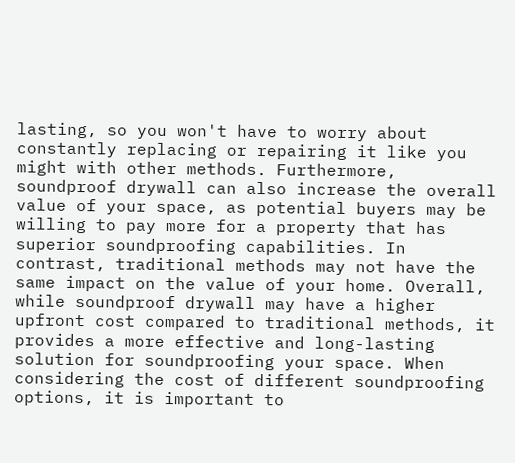lasting, so you won't have to worry about constantly replacing or repairing it like you might with other methods. Furthermore, soundproof drywall can also increase the overall value of your space, as potential buyers may be willing to pay more for a property that has superior soundproofing capabilities. In contrast, traditional methods may not have the same impact on the value of your home. Overall, while soundproof drywall may have a higher upfront cost compared to traditional methods, it provides a more effective and long-lasting solution for soundproofing your space. When considering the cost of different soundproofing options, it is important to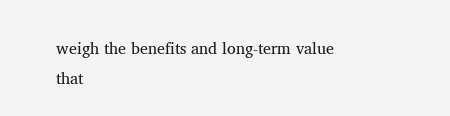weigh the benefits and long-term value that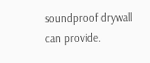soundproof drywall can provide.